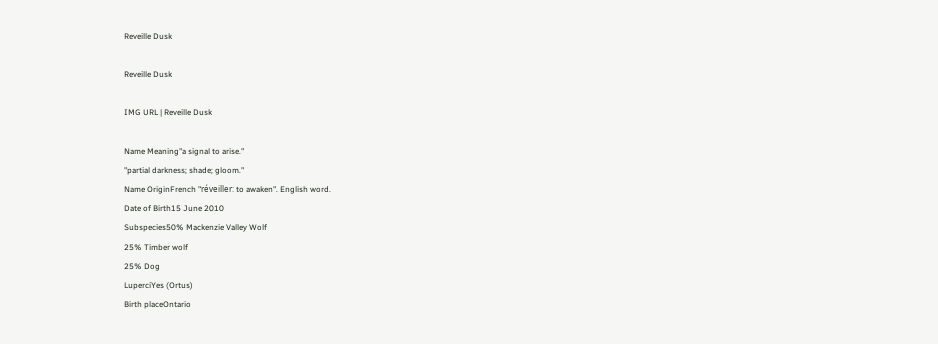Reveille Dusk

Reveille Dusk

IMG URL | Reveille Dusk

Name Meaning"a signal to arise."
"partial darkness; shade; gloom."
Name OriginFrench "réveiller: to awaken". English word.
Date of Birth15 June 2010
Subspecies50% Mackenzie Valley Wolf
25% Timber wolf
25% Dog
LuperciYes (Ortus)
Birth placeOntario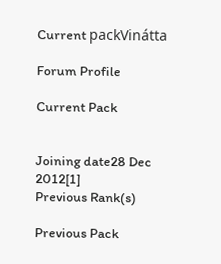Current packVinátta

Forum Profile

Current Pack


Joining date28 Dec 2012[1]
Previous Rank(s)

Previous Pack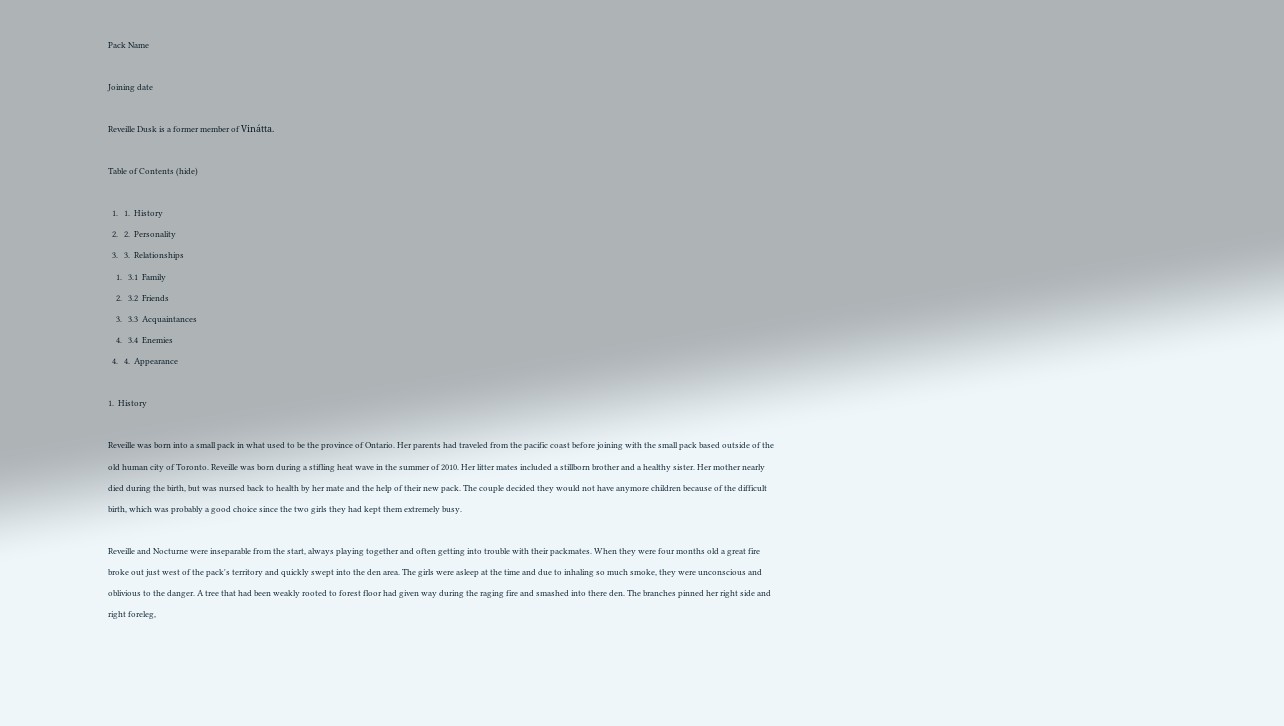Pack Name

Joining date

Reveille Dusk is a former member of Vinátta.

Table of Contents (hide)

  1.   1.  History
  2.   2.  Personality
  3.   3.  Relationships
    1.   3.1  Family
    2.   3.2  Friends
    3.   3.3  Acquaintances
    4.   3.4  Enemies
  4.   4.  Appearance

1.  History

Reveille was born into a small pack in what used to be the province of Ontario. Her parents had traveled from the pacific coast before joining with the small pack based outside of the old human city of Toronto. Reveille was born during a stifling heat wave in the summer of 2010. Her litter mates included a stillborn brother and a healthy sister. Her mother nearly died during the birth, but was nursed back to health by her mate and the help of their new pack. The couple decided they would not have anymore children because of the difficult birth, which was probably a good choice since the two girls they had kept them extremely busy.

Reveille and Nocturne were inseparable from the start, always playing together and often getting into trouble with their packmates. When they were four months old a great fire broke out just west of the pack's territory and quickly swept into the den area. The girls were asleep at the time and due to inhaling so much smoke, they were unconscious and oblivious to the danger. A tree that had been weakly rooted to forest floor had given way during the raging fire and smashed into there den. The branches pinned her right side and right foreleg,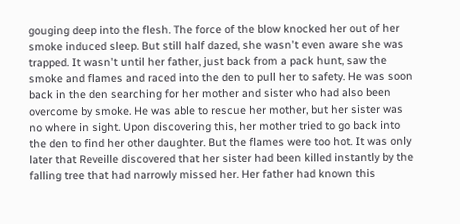gouging deep into the flesh. The force of the blow knocked her out of her smoke induced sleep. But still half dazed, she wasn't even aware she was trapped. It wasn't until her father, just back from a pack hunt, saw the smoke and flames and raced into the den to pull her to safety. He was soon back in the den searching for her mother and sister who had also been overcome by smoke. He was able to rescue her mother, but her sister was no where in sight. Upon discovering this, her mother tried to go back into the den to find her other daughter. But the flames were too hot. It was only later that Reveille discovered that her sister had been killed instantly by the falling tree that had narrowly missed her. Her father had known this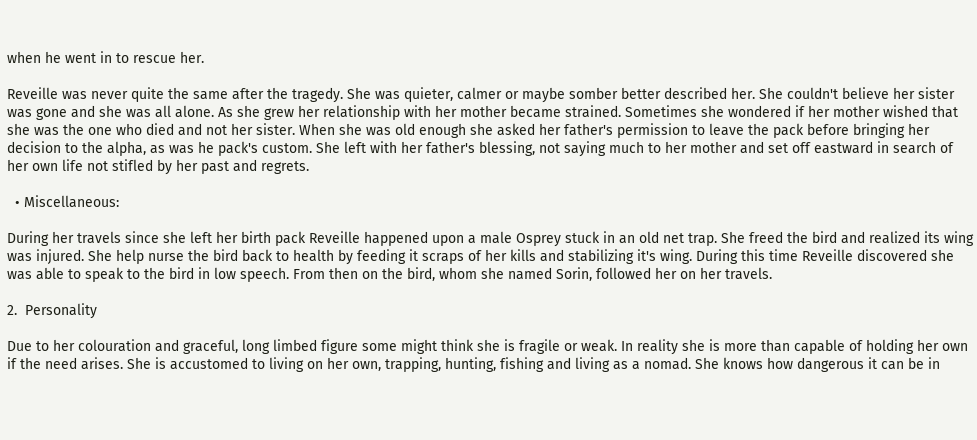when he went in to rescue her.

Reveille was never quite the same after the tragedy. She was quieter, calmer or maybe somber better described her. She couldn't believe her sister was gone and she was all alone. As she grew her relationship with her mother became strained. Sometimes she wondered if her mother wished that she was the one who died and not her sister. When she was old enough she asked her father's permission to leave the pack before bringing her decision to the alpha, as was he pack's custom. She left with her father's blessing, not saying much to her mother and set off eastward in search of her own life not stifled by her past and regrets.

  • Miscellaneous:

During her travels since she left her birth pack Reveille happened upon a male Osprey stuck in an old net trap. She freed the bird and realized its wing was injured. She help nurse the bird back to health by feeding it scraps of her kills and stabilizing it's wing. During this time Reveille discovered she was able to speak to the bird in low speech. From then on the bird, whom she named Sorin, followed her on her travels.

2.  Personality

Due to her colouration and graceful, long limbed figure some might think she is fragile or weak. In reality she is more than capable of holding her own if the need arises. She is accustomed to living on her own, trapping, hunting, fishing and living as a nomad. She knows how dangerous it can be in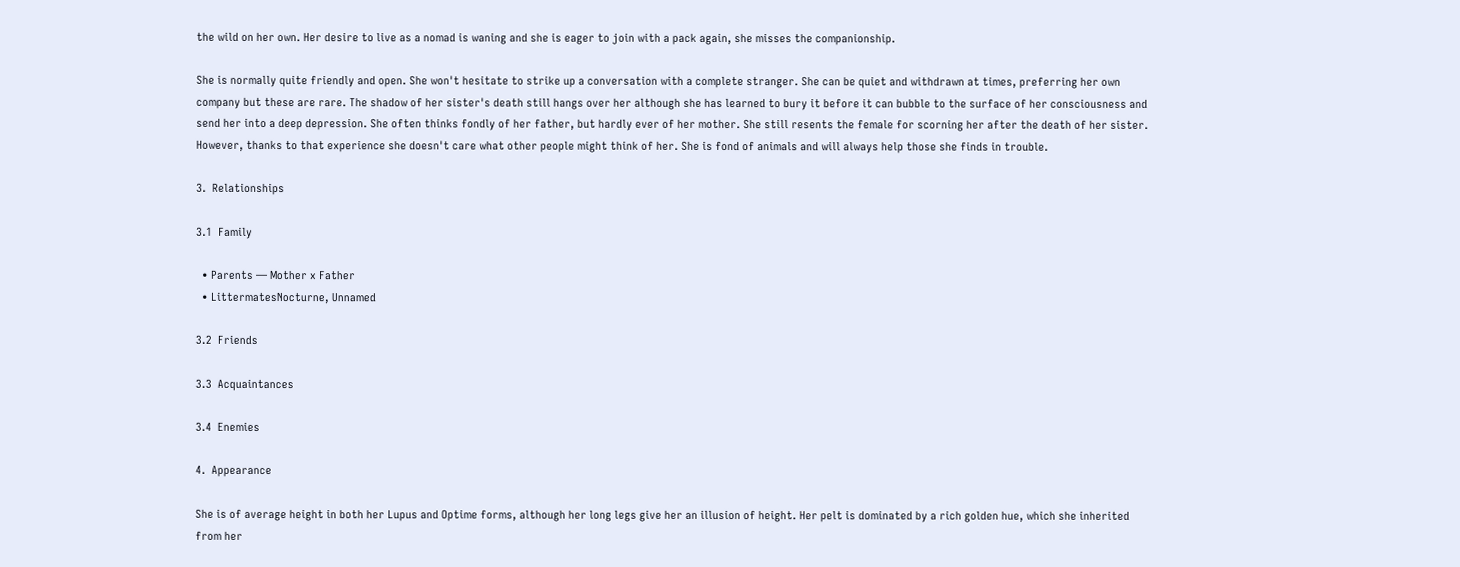the wild on her own. Her desire to live as a nomad is waning and she is eager to join with a pack again, she misses the companionship.

She is normally quite friendly and open. She won't hesitate to strike up a conversation with a complete stranger. She can be quiet and withdrawn at times, preferring her own company but these are rare. The shadow of her sister's death still hangs over her although she has learned to bury it before it can bubble to the surface of her consciousness and send her into a deep depression. She often thinks fondly of her father, but hardly ever of her mother. She still resents the female for scorning her after the death of her sister. However, thanks to that experience she doesn't care what other people might think of her. She is fond of animals and will always help those she finds in trouble.

3.  Relationships

3.1  Family

  • Parents — Mother x Father
  • LittermatesNocturne, Unnamed

3.2  Friends

3.3  Acquaintances

3.4  Enemies

4.  Appearance

She is of average height in both her Lupus and Optime forms, although her long legs give her an illusion of height. Her pelt is dominated by a rich golden hue, which she inherited from her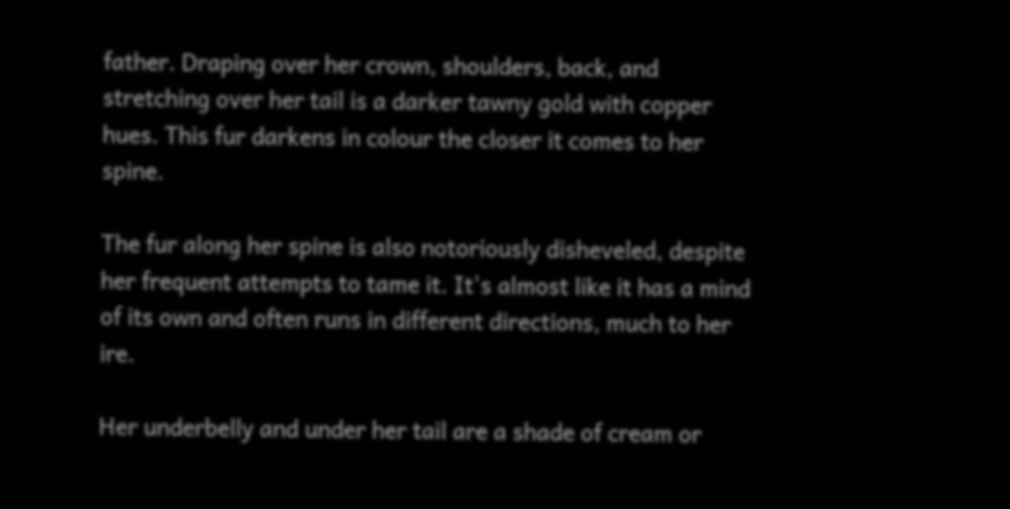father. Draping over her crown, shoulders, back, and stretching over her tail is a darker tawny gold with copper hues. This fur darkens in colour the closer it comes to her spine.

The fur along her spine is also notoriously disheveled, despite her frequent attempts to tame it. It's almost like it has a mind of its own and often runs in different directions, much to her ire.

Her underbelly and under her tail are a shade of cream or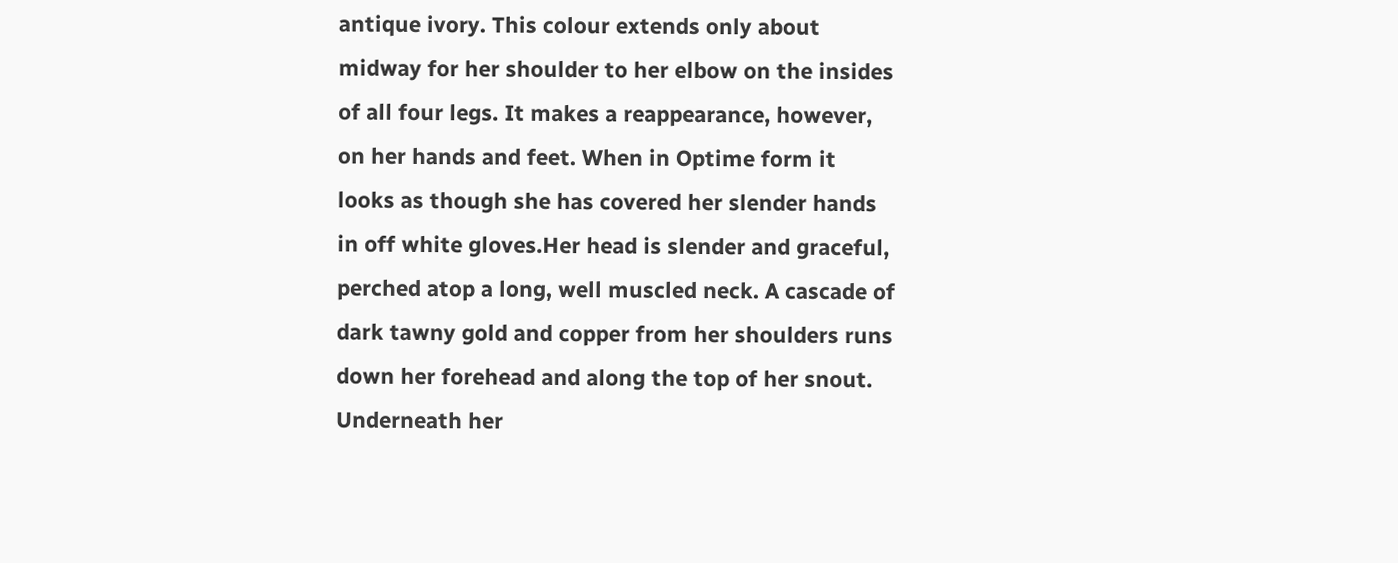antique ivory. This colour extends only about midway for her shoulder to her elbow on the insides of all four legs. It makes a reappearance, however, on her hands and feet. When in Optime form it looks as though she has covered her slender hands in off white gloves.Her head is slender and graceful, perched atop a long, well muscled neck. A cascade of dark tawny gold and copper from her shoulders runs down her forehead and along the top of her snout. Underneath her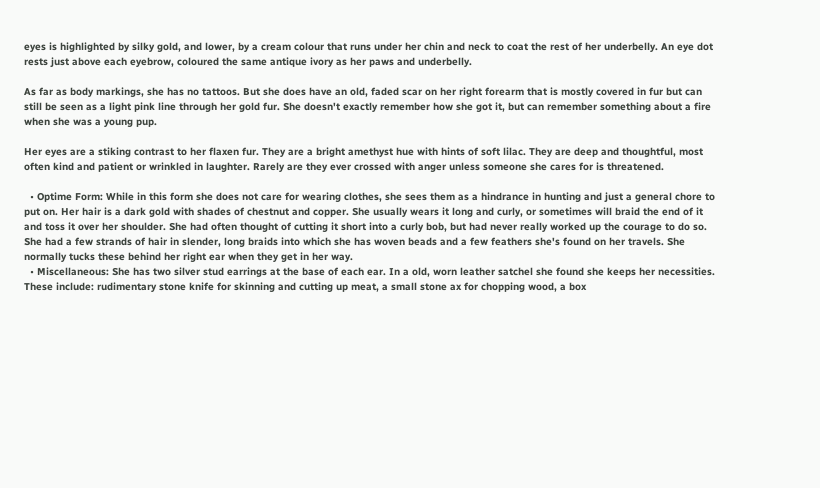eyes is highlighted by silky gold, and lower, by a cream colour that runs under her chin and neck to coat the rest of her underbelly. An eye dot rests just above each eyebrow, coloured the same antique ivory as her paws and underbelly.

As far as body markings, she has no tattoos. But she does have an old, faded scar on her right forearm that is mostly covered in fur but can still be seen as a light pink line through her gold fur. She doesn't exactly remember how she got it, but can remember something about a fire when she was a young pup.

Her eyes are a stiking contrast to her flaxen fur. They are a bright amethyst hue with hints of soft lilac. They are deep and thoughtful, most often kind and patient or wrinkled in laughter. Rarely are they ever crossed with anger unless someone she cares for is threatened.

  • Optime Form: While in this form she does not care for wearing clothes, she sees them as a hindrance in hunting and just a general chore to put on. Her hair is a dark gold with shades of chestnut and copper. She usually wears it long and curly, or sometimes will braid the end of it and toss it over her shoulder. She had often thought of cutting it short into a curly bob, but had never really worked up the courage to do so. She had a few strands of hair in slender, long braids into which she has woven beads and a few feathers she's found on her travels. She normally tucks these behind her right ear when they get in her way.
  • Miscellaneous: She has two silver stud earrings at the base of each ear. In a old, worn leather satchel she found she keeps her necessities. These include: rudimentary stone knife for skinning and cutting up meat, a small stone ax for chopping wood, a box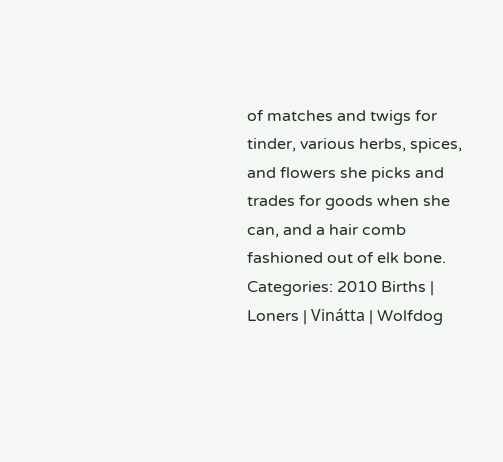of matches and twigs for tinder, various herbs, spices, and flowers she picks and trades for goods when she can, and a hair comb fashioned out of elk bone.
Categories: 2010 Births | Loners | Vinátta | Wolfdog